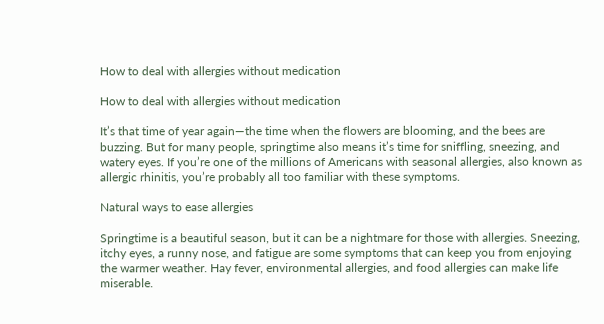How to deal with allergies without medication

How to deal with allergies without medication

It’s that time of year again—the time when the flowers are blooming, and the bees are buzzing. But for many people, springtime also means it’s time for sniffling, sneezing, and watery eyes. If you’re one of the millions of Americans with seasonal allergies, also known as allergic rhinitis, you’re probably all too familiar with these symptoms.

Natural ways to ease allergies

Springtime is a beautiful season, but it can be a nightmare for those with allergies. Sneezing, itchy eyes, a runny nose, and fatigue are some symptoms that can keep you from enjoying the warmer weather. Hay fever, environmental allergies, and food allergies can make life miserable.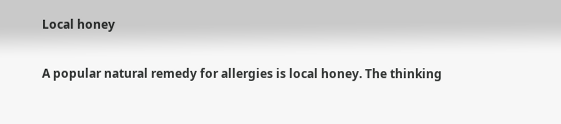Local honey

A popular natural remedy for allergies is local honey. The thinking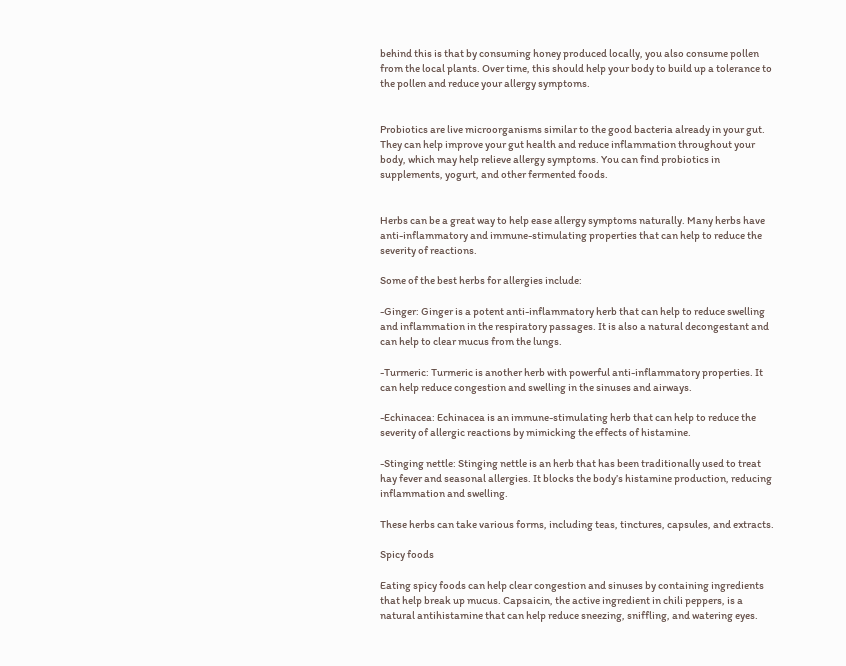behind this is that by consuming honey produced locally, you also consume pollen from the local plants. Over time, this should help your body to build up a tolerance to the pollen and reduce your allergy symptoms.


Probiotics are live microorganisms similar to the good bacteria already in your gut. They can help improve your gut health and reduce inflammation throughout your body, which may help relieve allergy symptoms. You can find probiotics in supplements, yogurt, and other fermented foods.


Herbs can be a great way to help ease allergy symptoms naturally. Many herbs have anti-inflammatory and immune-stimulating properties that can help to reduce the severity of reactions.

Some of the best herbs for allergies include:

-Ginger: Ginger is a potent anti-inflammatory herb that can help to reduce swelling and inflammation in the respiratory passages. It is also a natural decongestant and can help to clear mucus from the lungs.

-Turmeric: Turmeric is another herb with powerful anti-inflammatory properties. It can help reduce congestion and swelling in the sinuses and airways.

-Echinacea: Echinacea is an immune-stimulating herb that can help to reduce the severity of allergic reactions by mimicking the effects of histamine.

-Stinging nettle: Stinging nettle is an herb that has been traditionally used to treat hay fever and seasonal allergies. It blocks the body’s histamine production, reducing inflammation and swelling.

These herbs can take various forms, including teas, tinctures, capsules, and extracts.

Spicy foods

Eating spicy foods can help clear congestion and sinuses by containing ingredients that help break up mucus. Capsaicin, the active ingredient in chili peppers, is a natural antihistamine that can help reduce sneezing, sniffling, and watering eyes.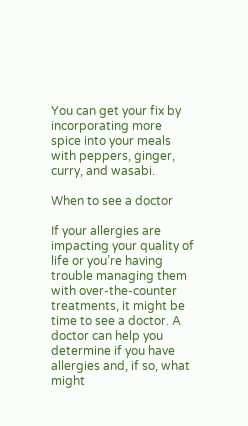You can get your fix by incorporating more spice into your meals with peppers, ginger, curry, and wasabi.

When to see a doctor

If your allergies are impacting your quality of life or you’re having trouble managing them with over-the-counter treatments, it might be time to see a doctor. A doctor can help you determine if you have allergies and, if so, what might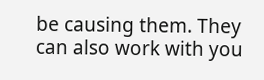be causing them. They can also work with you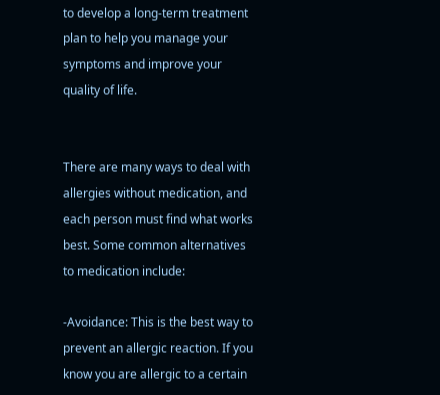to develop a long-term treatment plan to help you manage your symptoms and improve your quality of life.


There are many ways to deal with allergies without medication, and each person must find what works best. Some common alternatives to medication include:

-Avoidance: This is the best way to prevent an allergic reaction. If you know you are allergic to a certain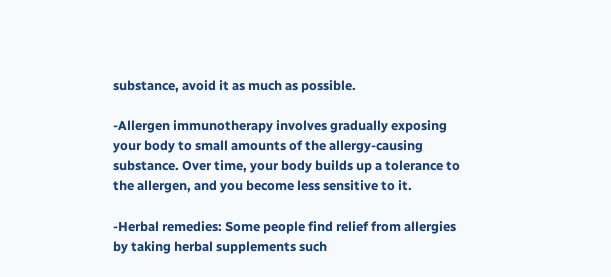substance, avoid it as much as possible.

-Allergen immunotherapy involves gradually exposing your body to small amounts of the allergy-causing substance. Over time, your body builds up a tolerance to the allergen, and you become less sensitive to it.

-Herbal remedies: Some people find relief from allergies by taking herbal supplements such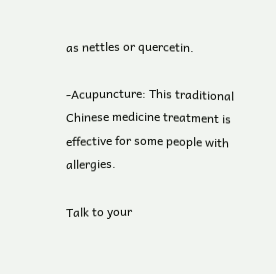as nettles or quercetin.

-Acupuncture: This traditional Chinese medicine treatment is effective for some people with allergies.

Talk to your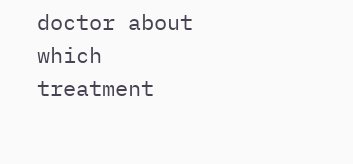doctor about which treatment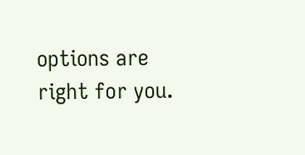options are right for you.